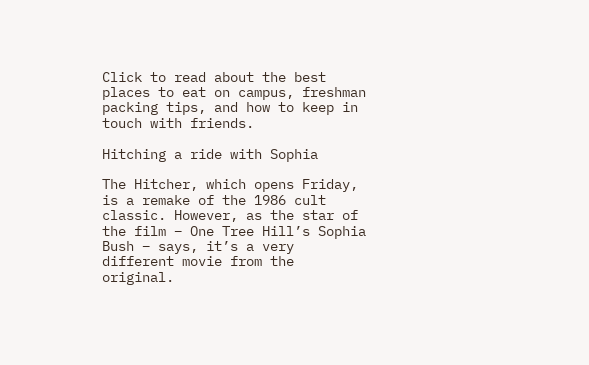Click to read about the best places to eat on campus, freshman packing tips, and how to keep in touch with friends.

Hitching a ride with Sophia

The Hitcher, which opens Friday, is a remake of the 1986 cult classic. However, as the star of the film – One Tree Hill’s Sophia Bush – says, it’s a very different movie from the original.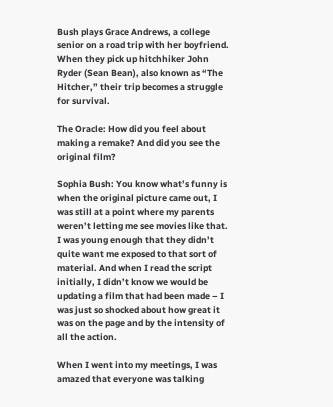Bush plays Grace Andrews, a college senior on a road trip with her boyfriend. When they pick up hitchhiker John Ryder (Sean Bean), also known as “The Hitcher,” their trip becomes a struggle for survival.

The Oracle: How did you feel about making a remake? And did you see the original film?

Sophia Bush: You know what’s funny is when the original picture came out, I was still at a point where my parents weren’t letting me see movies like that. I was young enough that they didn’t quite want me exposed to that sort of material. And when I read the script initially, I didn’t know we would be updating a film that had been made – I was just so shocked about how great it was on the page and by the intensity of all the action.

When I went into my meetings, I was amazed that everyone was talking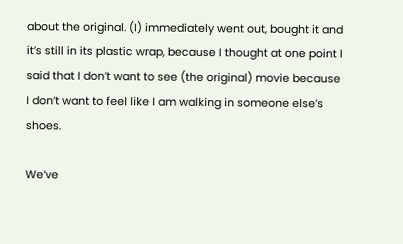about the original. (I) immediately went out, bought it and it’s still in its plastic wrap, because I thought at one point I said that I don’t want to see (the original) movie because I don’t want to feel like I am walking in someone else’s shoes.

We’ve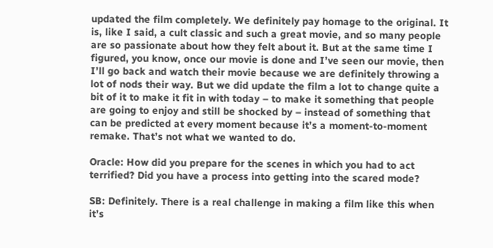updated the film completely. We definitely pay homage to the original. It is, like I said, a cult classic and such a great movie, and so many people are so passionate about how they felt about it. But at the same time I figured, you know, once our movie is done and I’ve seen our movie, then I’ll go back and watch their movie because we are definitely throwing a lot of nods their way. But we did update the film a lot to change quite a bit of it to make it fit in with today – to make it something that people are going to enjoy and still be shocked by – instead of something that can be predicted at every moment because it’s a moment-to-moment remake. That’s not what we wanted to do.

Oracle: How did you prepare for the scenes in which you had to act terrified? Did you have a process into getting into the scared mode?

SB: Definitely. There is a real challenge in making a film like this when it’s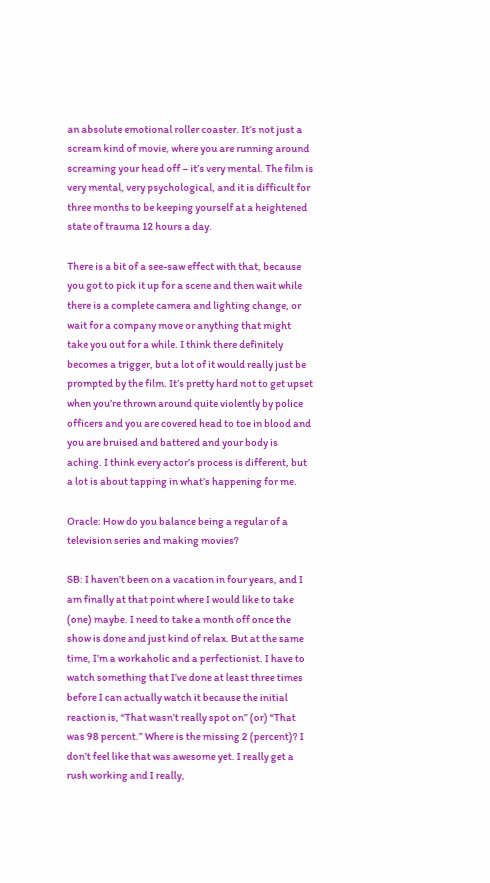an absolute emotional roller coaster. It’s not just a scream kind of movie, where you are running around screaming your head off – it’s very mental. The film is very mental, very psychological, and it is difficult for three months to be keeping yourself at a heightened state of trauma 12 hours a day.

There is a bit of a see-saw effect with that, because you got to pick it up for a scene and then wait while there is a complete camera and lighting change, or wait for a company move or anything that might take you out for a while. I think there definitely becomes a trigger, but a lot of it would really just be prompted by the film. It’s pretty hard not to get upset when you’re thrown around quite violently by police officers and you are covered head to toe in blood and you are bruised and battered and your body is aching. I think every actor’s process is different, but a lot is about tapping in what’s happening for me.

Oracle: How do you balance being a regular of a television series and making movies?

SB: I haven’t been on a vacation in four years, and I am finally at that point where I would like to take (one) maybe. I need to take a month off once the show is done and just kind of relax. But at the same time, I’m a workaholic and a perfectionist. I have to watch something that I’ve done at least three times before I can actually watch it because the initial reaction is, “That wasn’t really spot on” (or) “That was 98 percent.” Where is the missing 2 (percent)? I don’t feel like that was awesome yet. I really get a rush working and I really,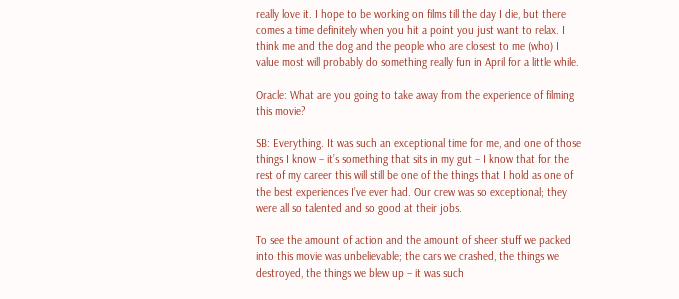really love it. I hope to be working on films till the day I die, but there comes a time definitely when you hit a point you just want to relax. I think me and the dog and the people who are closest to me (who) I value most will probably do something really fun in April for a little while.

Oracle: What are you going to take away from the experience of filming this movie?

SB: Everything. It was such an exceptional time for me, and one of those things I know – it’s something that sits in my gut – I know that for the rest of my career this will still be one of the things that I hold as one of the best experiences I’ve ever had. Our crew was so exceptional; they were all so talented and so good at their jobs.

To see the amount of action and the amount of sheer stuff we packed into this movie was unbelievable; the cars we crashed, the things we destroyed, the things we blew up – it was such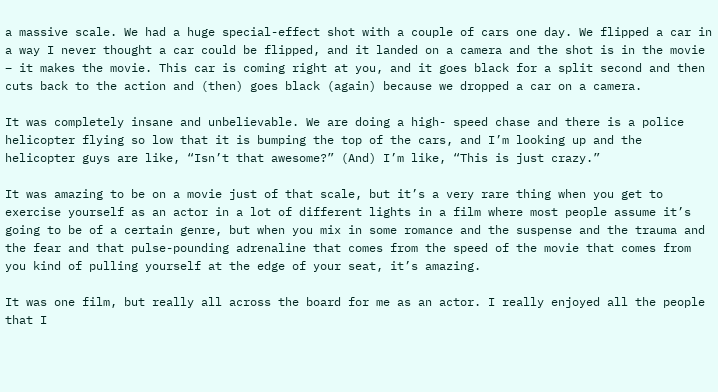a massive scale. We had a huge special-effect shot with a couple of cars one day. We flipped a car in a way I never thought a car could be flipped, and it landed on a camera and the shot is in the movie – it makes the movie. This car is coming right at you, and it goes black for a split second and then cuts back to the action and (then) goes black (again) because we dropped a car on a camera.

It was completely insane and unbelievable. We are doing a high- speed chase and there is a police helicopter flying so low that it is bumping the top of the cars, and I’m looking up and the helicopter guys are like, “Isn’t that awesome?” (And) I’m like, “This is just crazy.”

It was amazing to be on a movie just of that scale, but it’s a very rare thing when you get to exercise yourself as an actor in a lot of different lights in a film where most people assume it’s going to be of a certain genre, but when you mix in some romance and the suspense and the trauma and the fear and that pulse-pounding adrenaline that comes from the speed of the movie that comes from you kind of pulling yourself at the edge of your seat, it’s amazing.

It was one film, but really all across the board for me as an actor. I really enjoyed all the people that I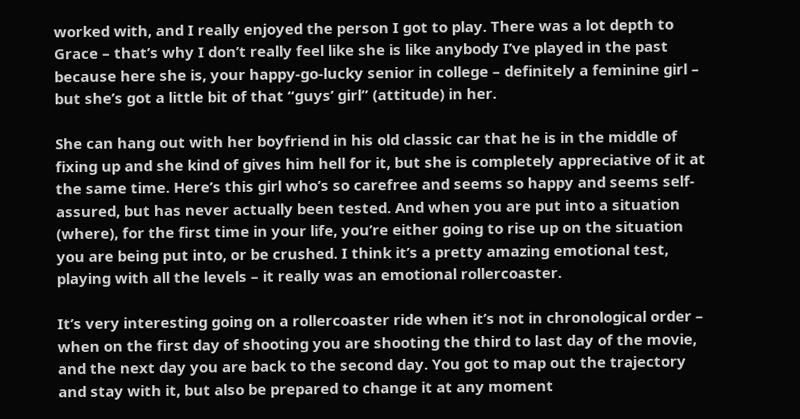worked with, and I really enjoyed the person I got to play. There was a lot depth to Grace – that’s why I don’t really feel like she is like anybody I’ve played in the past because here she is, your happy-go-lucky senior in college – definitely a feminine girl – but she’s got a little bit of that “guys’ girl” (attitude) in her.

She can hang out with her boyfriend in his old classic car that he is in the middle of fixing up and she kind of gives him hell for it, but she is completely appreciative of it at the same time. Here’s this girl who’s so carefree and seems so happy and seems self-assured, but has never actually been tested. And when you are put into a situation (where), for the first time in your life, you’re either going to rise up on the situation you are being put into, or be crushed. I think it’s a pretty amazing emotional test, playing with all the levels – it really was an emotional rollercoaster.

It’s very interesting going on a rollercoaster ride when it’s not in chronological order – when on the first day of shooting you are shooting the third to last day of the movie, and the next day you are back to the second day. You got to map out the trajectory and stay with it, but also be prepared to change it at any moment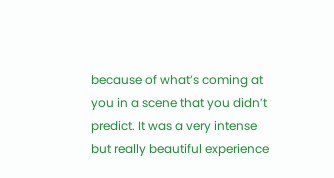because of what’s coming at you in a scene that you didn’t predict. It was a very intense but really beautiful experience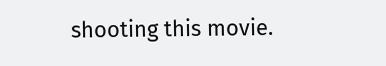shooting this movie.